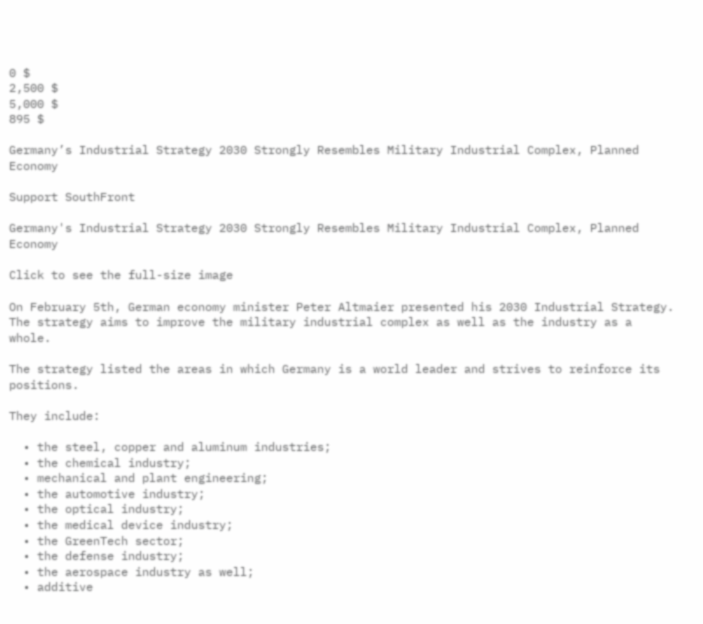0 $
2,500 $
5,000 $
895 $

Germany’s Industrial Strategy 2030 Strongly Resembles Military Industrial Complex, Planned Economy

Support SouthFront

Germany's Industrial Strategy 2030 Strongly Resembles Military Industrial Complex, Planned Economy

Click to see the full-size image

On February 5th, German economy minister Peter Altmaier presented his 2030 Industrial Strategy. The strategy aims to improve the military industrial complex as well as the industry as a whole.

The strategy listed the areas in which Germany is a world leader and strives to reinforce its positions.

They include:

  • the steel, copper and aluminum industries;
  • the chemical industry;
  • mechanical and plant engineering;
  • the automotive industry;
  • the optical industry;
  • the medical device industry;
  • the GreenTech sector;
  • the defense industry;
  • the aerospace industry as well;
  • additive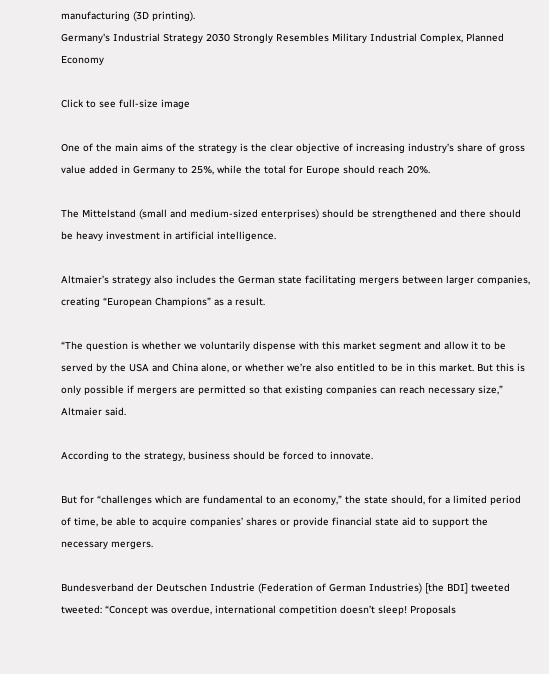manufacturing (3D printing).
Germany's Industrial Strategy 2030 Strongly Resembles Military Industrial Complex, Planned Economy

Click to see full-size image

One of the main aims of the strategy is the clear objective of increasing industry’s share of gross value added in Germany to 25%, while the total for Europe should reach 20%.

The Mittelstand (small and medium-sized enterprises) should be strengthened and there should be heavy investment in artificial intelligence.

Altmaier’s strategy also includes the German state facilitating mergers between larger companies, creating “European Champions” as a result.

“The question is whether we voluntarily dispense with this market segment and allow it to be served by the USA and China alone, or whether we’re also entitled to be in this market. But this is only possible if mergers are permitted so that existing companies can reach necessary size,” Altmaier said.

According to the strategy, business should be forced to innovate.

But for “challenges which are fundamental to an economy,” the state should, for a limited period of time, be able to acquire companies’ shares or provide financial state aid to support the necessary mergers.

Bundesverband der Deutschen Industrie (Federation of German Industries) [the BDI] tweeted tweeted: “Concept was overdue, international competition doesn’t sleep! Proposals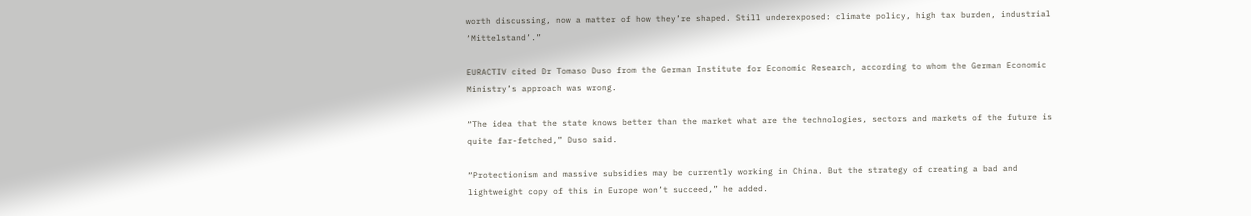worth discussing, now a matter of how they’re shaped. Still underexposed: climate policy, high tax burden, industrial ‘Mittelstand’.”

EURACTIV cited Dr Tomaso Duso from the German Institute for Economic Research, according to whom the German Economic Ministry’s approach was wrong.

“The idea that the state knows better than the market what are the technologies, sectors and markets of the future is quite far-fetched,” Duso said.

“Protectionism and massive subsidies may be currently working in China. But the strategy of creating a bad and lightweight copy of this in Europe won’t succeed,” he added.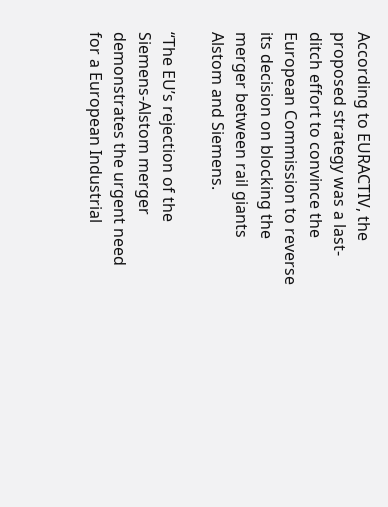According to EURACTIV, the proposed strategy was a last-ditch effort to convince the European Commission to reverse its decision on blocking the merger between rail giants Alstom and Siemens.

“The EU’s rejection of the Siemens-Alstom merger demonstrates the urgent need for a European Industrial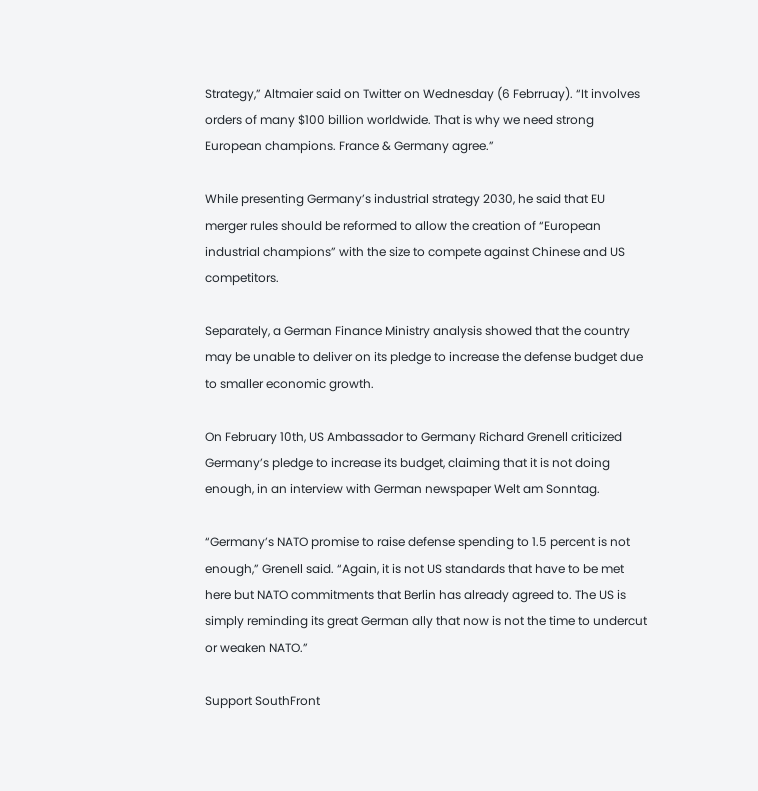Strategy,” Altmaier said on Twitter on Wednesday (6 Febrruay). “It involves orders of many $100 billion worldwide. That is why we need strong European champions. France & Germany agree.”

While presenting Germany’s industrial strategy 2030, he said that EU merger rules should be reformed to allow the creation of “European industrial champions” with the size to compete against Chinese and US competitors.

Separately, a German Finance Ministry analysis showed that the country may be unable to deliver on its pledge to increase the defense budget due to smaller economic growth.

On February 10th, US Ambassador to Germany Richard Grenell criticized Germany’s pledge to increase its budget, claiming that it is not doing enough, in an interview with German newspaper Welt am Sonntag.

“Germany’s NATO promise to raise defense spending to 1.5 percent is not enough,” Grenell said. “Again, it is not US standards that have to be met here but NATO commitments that Berlin has already agreed to. The US is simply reminding its great German ally that now is not the time to undercut or weaken NATO.”

Support SouthFront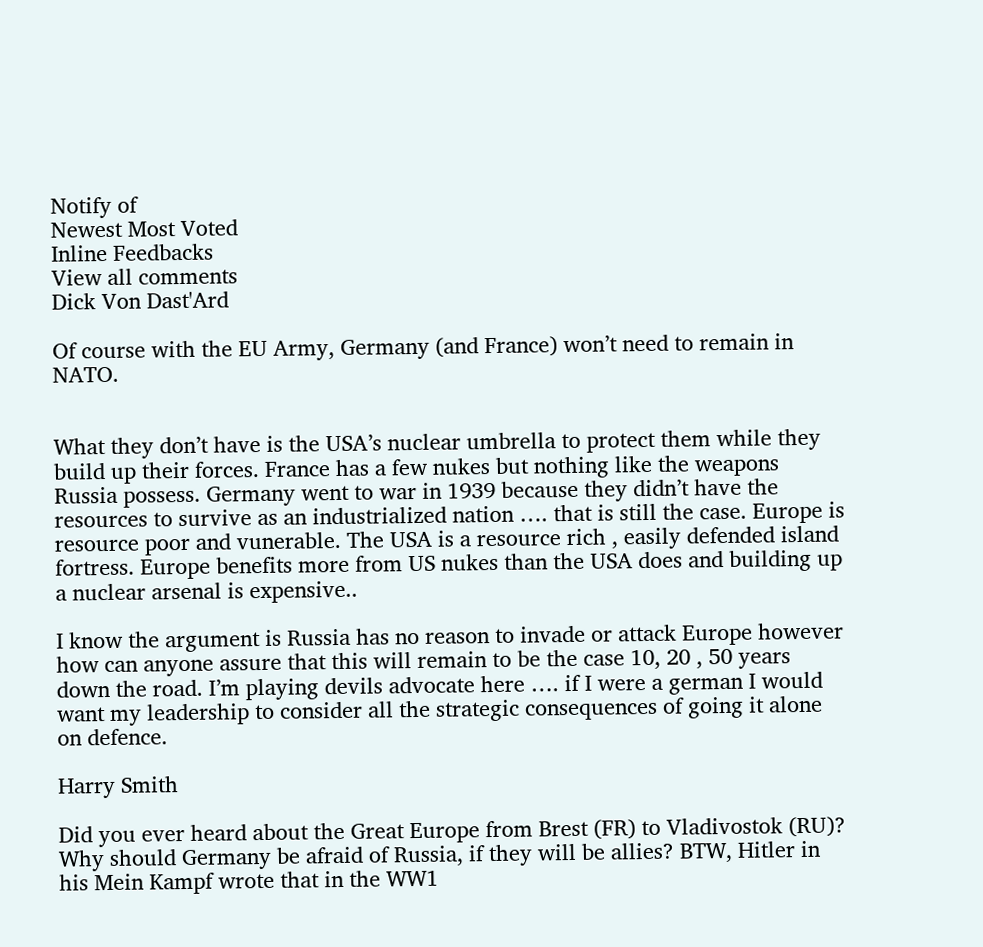Notify of
Newest Most Voted
Inline Feedbacks
View all comments
Dick Von Dast'Ard

Of course with the EU Army, Germany (and France) won’t need to remain in NATO.


What they don’t have is the USA’s nuclear umbrella to protect them while they build up their forces. France has a few nukes but nothing like the weapons Russia possess. Germany went to war in 1939 because they didn’t have the resources to survive as an industrialized nation …. that is still the case. Europe is resource poor and vunerable. The USA is a resource rich , easily defended island fortress. Europe benefits more from US nukes than the USA does and building up a nuclear arsenal is expensive..

I know the argument is Russia has no reason to invade or attack Europe however how can anyone assure that this will remain to be the case 10, 20 , 50 years down the road. I’m playing devils advocate here …. if I were a german I would want my leadership to consider all the strategic consequences of going it alone on defence.

Harry Smith

Did you ever heard about the Great Europe from Brest (FR) to Vladivostok (RU)? Why should Germany be afraid of Russia, if they will be allies? BTW, Hitler in his Mein Kampf wrote that in the WW1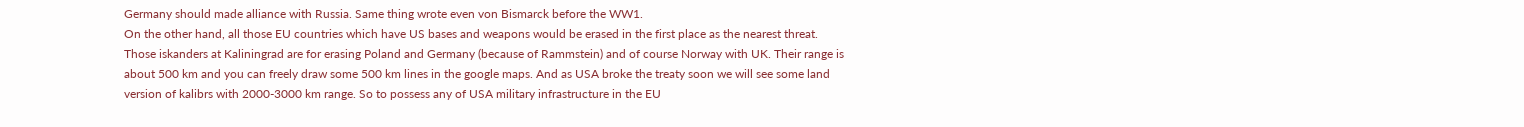Germany should made alliance with Russia. Same thing wrote even von Bismarck before the WW1.
On the other hand, all those EU countries which have US bases and weapons would be erased in the first place as the nearest threat. Those iskanders at Kaliningrad are for erasing Poland and Germany (because of Rammstein) and of course Norway with UK. Their range is about 500 km and you can freely draw some 500 km lines in the google maps. And as USA broke the treaty soon we will see some land version of kalibrs with 2000-3000 km range. So to possess any of USA military infrastructure in the EU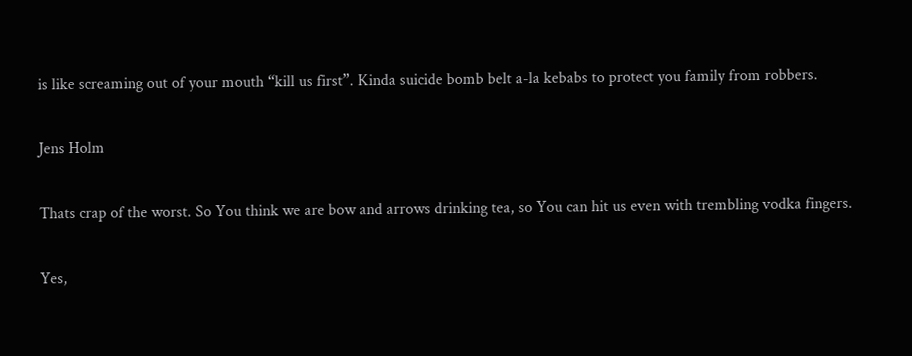is like screaming out of your mouth “kill us first”. Kinda suicide bomb belt a-la kebabs to protect you family from robbers.

Jens Holm

Thats crap of the worst. So You think we are bow and arrows drinking tea, so You can hit us even with trembling vodka fingers.

Yes,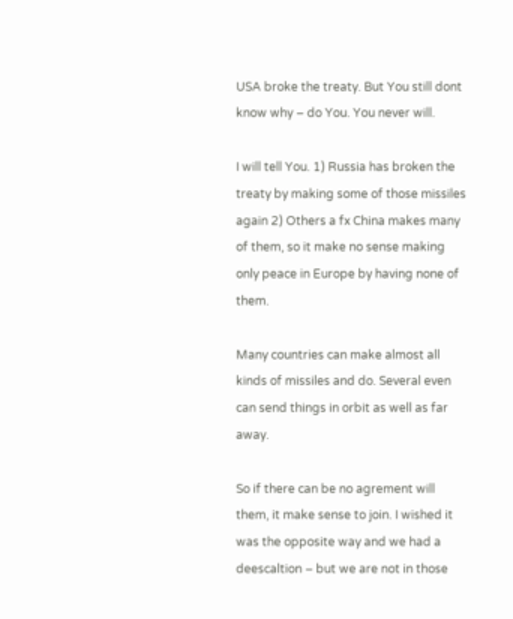USA broke the treaty. But You still dont know why – do You. You never will.

I will tell You. 1) Russia has broken the treaty by making some of those missiles again 2) Others a fx China makes many of them, so it make no sense making only peace in Europe by having none of them.

Many countries can make almost all kinds of missiles and do. Several even can send things in orbit as well as far away.

So if there can be no agrement will them, it make sense to join. I wished it was the opposite way and we had a deescaltion – but we are not in those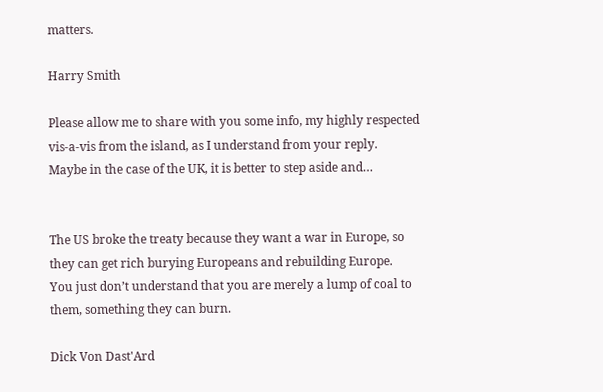matters.

Harry Smith

Please allow me to share with you some info, my highly respected vis-a-vis from the island, as I understand from your reply.
Maybe in the case of the UK, it is better to step aside and…


The US broke the treaty because they want a war in Europe, so they can get rich burying Europeans and rebuilding Europe.
You just don’t understand that you are merely a lump of coal to them, something they can burn.

Dick Von Dast'Ard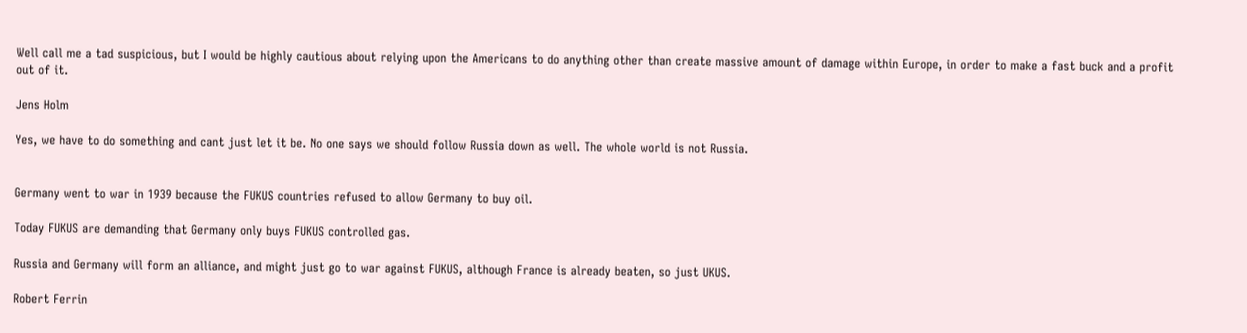Well call me a tad suspicious, but I would be highly cautious about relying upon the Americans to do anything other than create massive amount of damage within Europe, in order to make a fast buck and a profit out of it.

Jens Holm

Yes, we have to do something and cant just let it be. No one says we should follow Russia down as well. The whole world is not Russia.


Germany went to war in 1939 because the FUKUS countries refused to allow Germany to buy oil.

Today FUKUS are demanding that Germany only buys FUKUS controlled gas.

Russia and Germany will form an alliance, and might just go to war against FUKUS, although France is already beaten, so just UKUS.

Robert Ferrin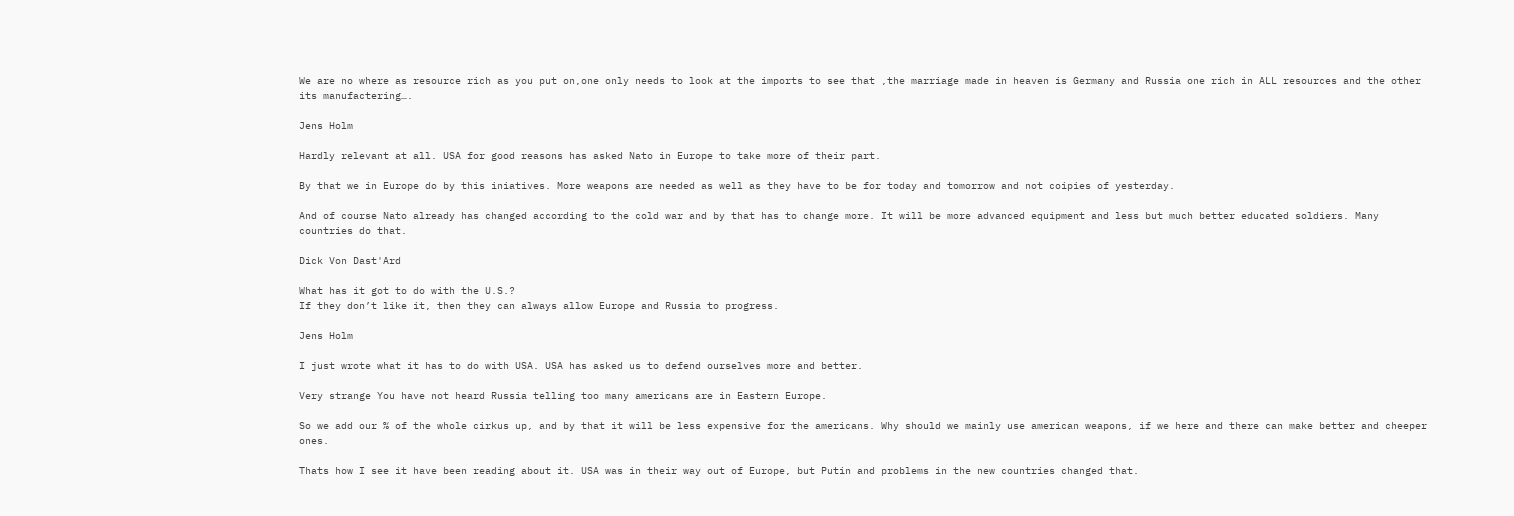We are no where as resource rich as you put on,one only needs to look at the imports to see that ,the marriage made in heaven is Germany and Russia one rich in ALL resources and the other its manufactering….

Jens Holm

Hardly relevant at all. USA for good reasons has asked Nato in Europe to take more of their part.

By that we in Europe do by this iniatives. More weapons are needed as well as they have to be for today and tomorrow and not coipies of yesterday.

And of course Nato already has changed according to the cold war and by that has to change more. It will be more advanced equipment and less but much better educated soldiers. Many countries do that.

Dick Von Dast'Ard

What has it got to do with the U.S.?
If they don’t like it, then they can always allow Europe and Russia to progress.

Jens Holm

I just wrote what it has to do with USA. USA has asked us to defend ourselves more and better.

Very strange You have not heard Russia telling too many americans are in Eastern Europe.

So we add our % of the whole cirkus up, and by that it will be less expensive for the americans. Why should we mainly use american weapons, if we here and there can make better and cheeper ones.

Thats how I see it have been reading about it. USA was in their way out of Europe, but Putin and problems in the new countries changed that.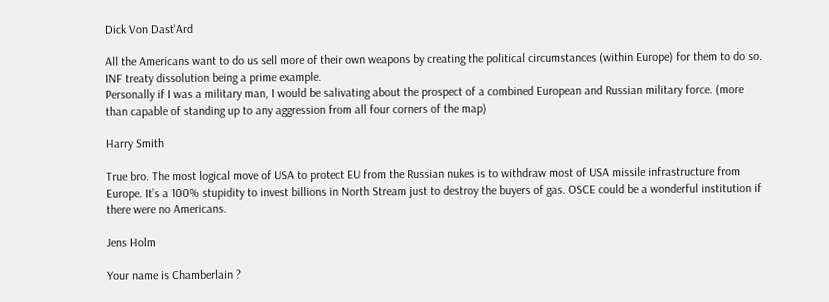Dick Von Dast'Ard

All the Americans want to do us sell more of their own weapons by creating the political circumstances (within Europe) for them to do so.
INF treaty dissolution being a prime example.
Personally if I was a military man, I would be salivating about the prospect of a combined European and Russian military force. (more than capable of standing up to any aggression from all four corners of the map)

Harry Smith

True bro. The most logical move of USA to protect EU from the Russian nukes is to withdraw most of USA missile infrastructure from Europe. It’s a 100% stupidity to invest billions in North Stream just to destroy the buyers of gas. OSCE could be a wonderful institution if there were no Americans.

Jens Holm

Your name is Chamberlain ?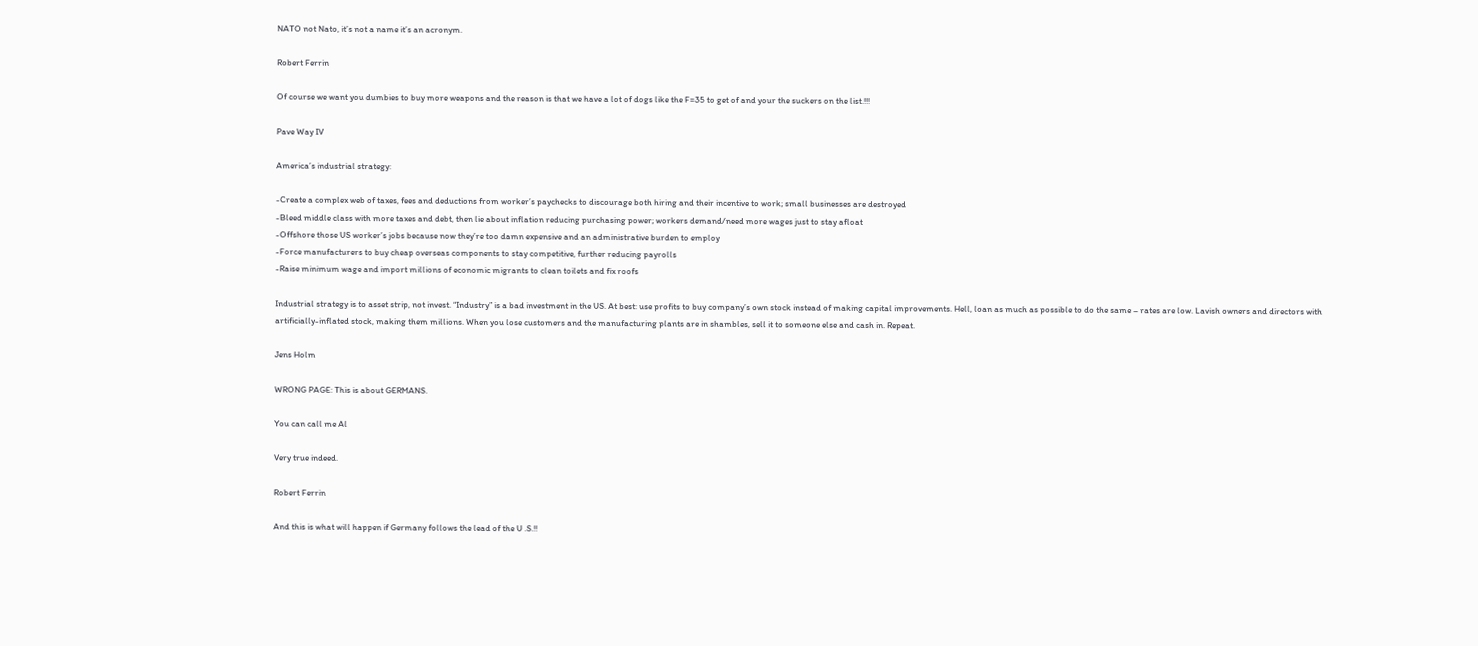NATO not Nato, it’s not a name it’s an acronym.

Robert Ferrin

Of course we want you dumbies to buy more weapons and the reason is that we have a lot of dogs like the F=35 to get of and your the suckers on the list.!!!

Pave Way IV

America’s industrial strategy:

-Create a complex web of taxes, fees and deductions from worker’s paychecks to discourage both hiring and their incentive to work; small businesses are destroyed
-Bleed middle class with more taxes and debt, then lie about inflation reducing purchasing power; workers demand/need more wages just to stay afloat
-Offshore those US worker’s jobs because now they’re too damn expensive and an administrative burden to employ
-Force manufacturers to buy cheap overseas components to stay competitive, further reducing payrolls
-Raise minimum wage and import millions of economic migrants to clean toilets and fix roofs

Industrial strategy is to asset strip, not invest. “Industry” is a bad investment in the US. At best: use profits to buy company’s own stock instead of making capital improvements. Hell, loan as much as possible to do the same – rates are low. Lavish owners and directors with artificially-inflated stock, making them millions. When you lose customers and the manufacturing plants are in shambles, sell it to someone else and cash in. Repeat.

Jens Holm

WRONG PAGE: This is about GERMANS.

You can call me Al

Very true indeed.

Robert Ferrin

And this is what will happen if Germany follows the lead of the U .S.!!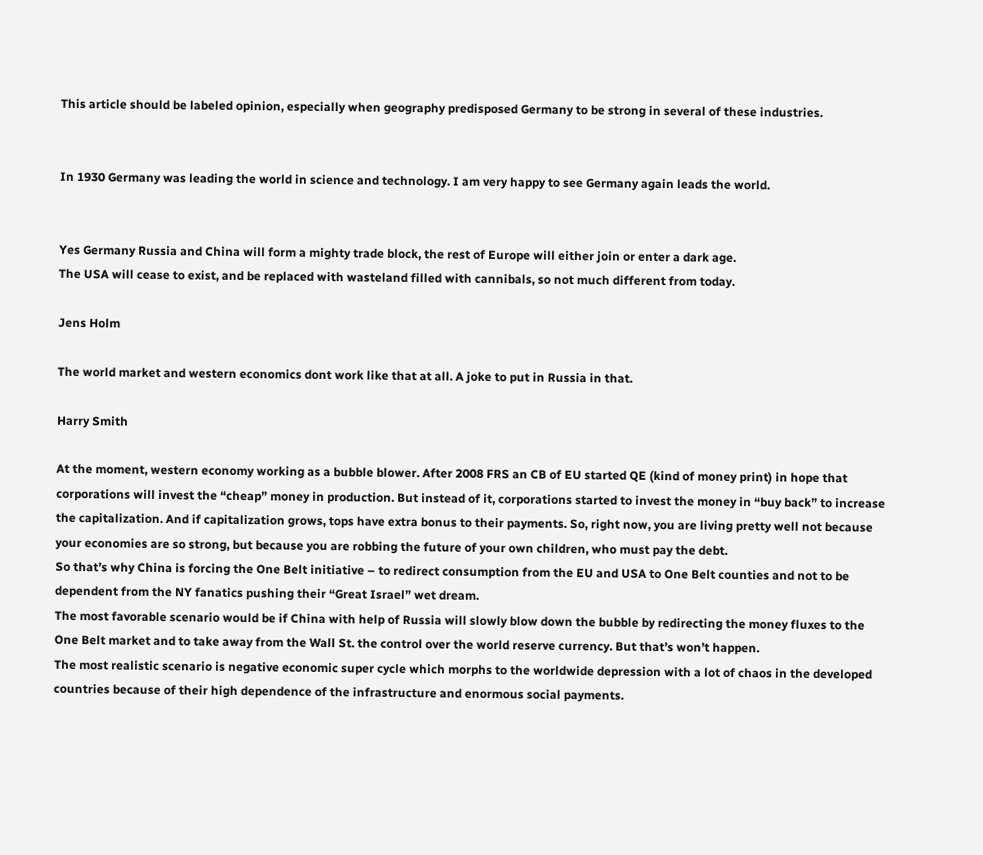This article should be labeled opinion, especially when geography predisposed Germany to be strong in several of these industries.


In 1930 Germany was leading the world in science and technology. I am very happy to see Germany again leads the world.


Yes Germany Russia and China will form a mighty trade block, the rest of Europe will either join or enter a dark age.
The USA will cease to exist, and be replaced with wasteland filled with cannibals, so not much different from today.

Jens Holm

The world market and western economics dont work like that at all. A joke to put in Russia in that.

Harry Smith

At the moment, western economy working as a bubble blower. After 2008 FRS an CB of EU started QE (kind of money print) in hope that corporations will invest the “cheap” money in production. But instead of it, corporations started to invest the money in “buy back” to increase the capitalization. And if capitalization grows, tops have extra bonus to their payments. So, right now, you are living pretty well not because your economies are so strong, but because you are robbing the future of your own children, who must pay the debt.
So that’s why China is forcing the One Belt initiative – to redirect consumption from the EU and USA to One Belt counties and not to be dependent from the NY fanatics pushing their “Great Israel” wet dream.
The most favorable scenario would be if China with help of Russia will slowly blow down the bubble by redirecting the money fluxes to the One Belt market and to take away from the Wall St. the control over the world reserve currency. But that’s won’t happen.
The most realistic scenario is negative economic super cycle which morphs to the worldwide depression with a lot of chaos in the developed countries because of their high dependence of the infrastructure and enormous social payments.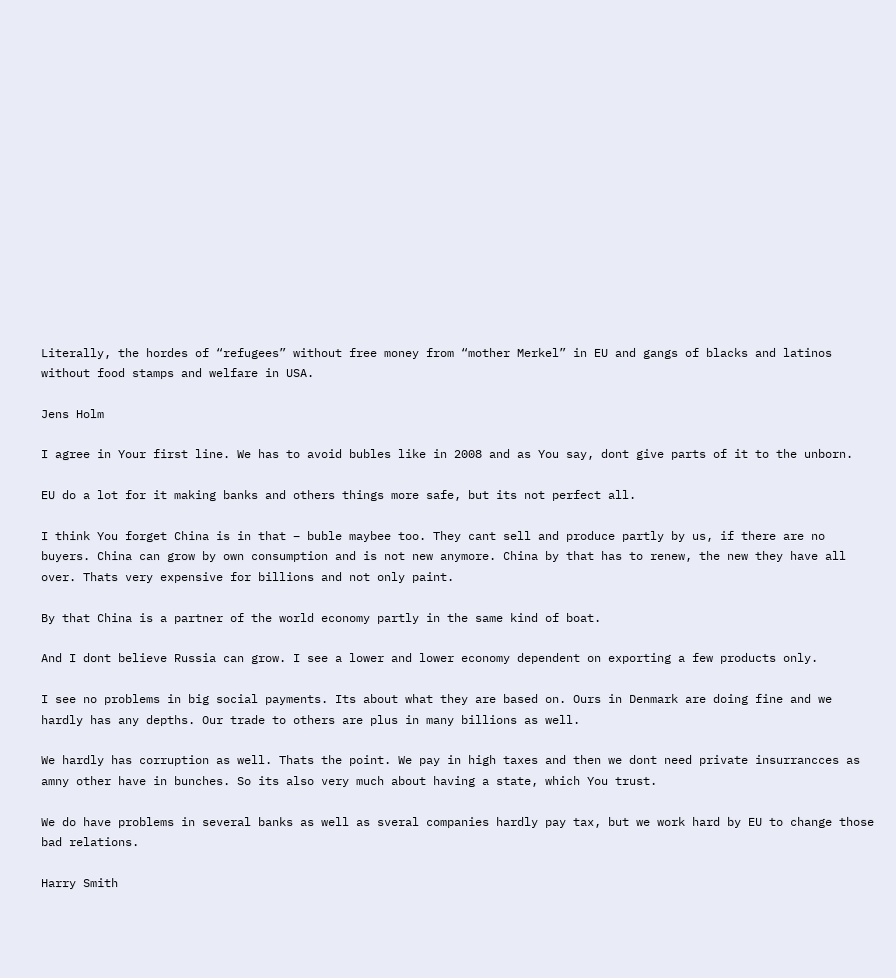Literally, the hordes of “refugees” without free money from “mother Merkel” in EU and gangs of blacks and latinos without food stamps and welfare in USA.

Jens Holm

I agree in Your first line. We has to avoid bubles like in 2008 and as You say, dont give parts of it to the unborn.

EU do a lot for it making banks and others things more safe, but its not perfect all.

I think You forget China is in that – buble maybee too. They cant sell and produce partly by us, if there are no buyers. China can grow by own consumption and is not new anymore. China by that has to renew, the new they have all over. Thats very expensive for billions and not only paint.

By that China is a partner of the world economy partly in the same kind of boat.

And I dont believe Russia can grow. I see a lower and lower economy dependent on exporting a few products only.

I see no problems in big social payments. Its about what they are based on. Ours in Denmark are doing fine and we hardly has any depths. Our trade to others are plus in many billions as well.

We hardly has corruption as well. Thats the point. We pay in high taxes and then we dont need private insurrancces as amny other have in bunches. So its also very much about having a state, which You trust.

We do have problems in several banks as well as sveral companies hardly pay tax, but we work hard by EU to change those bad relations.

Harry Smith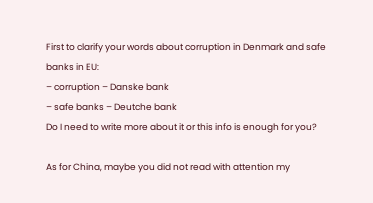First to clarify your words about corruption in Denmark and safe banks in EU:
– corruption – Danske bank
– safe banks – Deutche bank
Do I need to write more about it or this info is enough for you?

As for China, maybe you did not read with attention my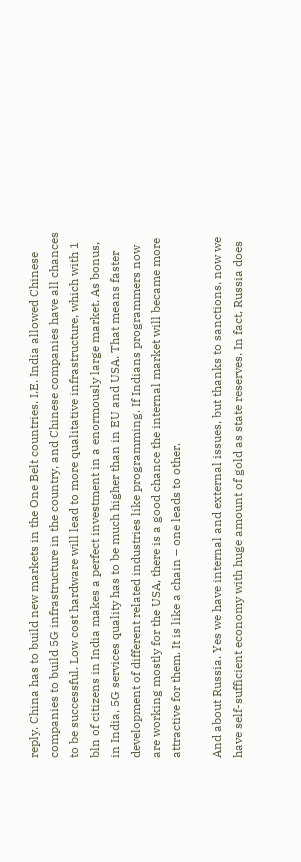reply. China has to build new markets in the One Belt countries. I.E. India allowed Chinese companies to build 5G infrastructure in the country, and Chinese companies have all chances to be successful. Low cost hardware will lead to more qualitative infrastructure, which with 1 bln of citizens in India makes a perfect investment in a enormously large market. As bonus, in India, 5G services quality has to be much higher than in EU and USA. That means faster development of different related industries like programming. If Indians programmers now are working mostly for the USA, there is a good chance the internal market will became more attractive for them. It is like a chain – one leads to other.

And about Russia. Yes we have internal and external issues, but thanks to sanctions, now we have self-sufficient economy with huge amount of gold as state reserves. In fact, Russia does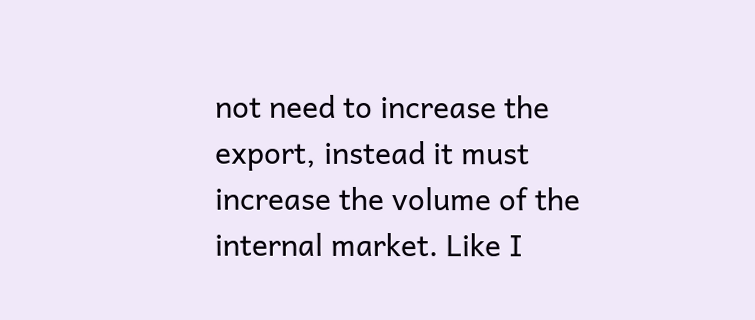not need to increase the export, instead it must increase the volume of the internal market. Like I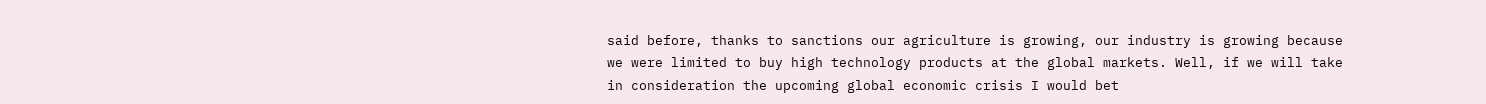said before, thanks to sanctions our agriculture is growing, our industry is growing because we were limited to buy high technology products at the global markets. Well, if we will take in consideration the upcoming global economic crisis I would bet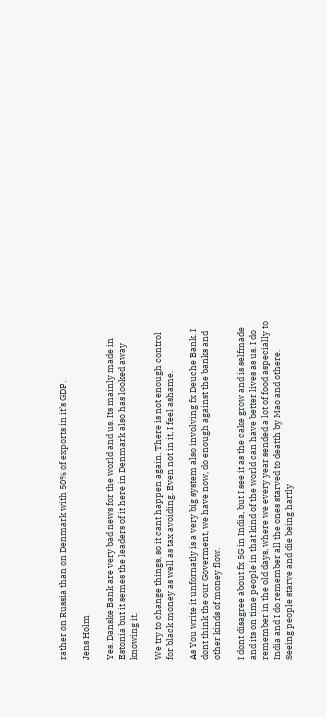rather on Russia than on Denmark with 50% of exports in it’s GDP.

Jens Holm

Yes. Danske Bank are very bad news for the world and us. Its mainly made in Estonia but it semes the leaders of it here in Denmark also has looked away knowing it.

We try to change things, so it cant happen again. There is not enough control for black money as well as tax avoiding. Even not in it, I feel ashame.

As You write it unfornatly is a very big system also involving fx Deuche Bank. I dont think the our Goverment, we have now, do enough against the banks and other kinds of money flow.

I dont disagree about fx 5G in India, but I see it as the cake grow and is selfmade and its on time people in that kind of the world can have better lives as us. I do remember in the old days, where we every year sended a lot of food aspecially to India and I do remember all the ones starved to deatth by Mao and othere. Seeing people starve and die being hartly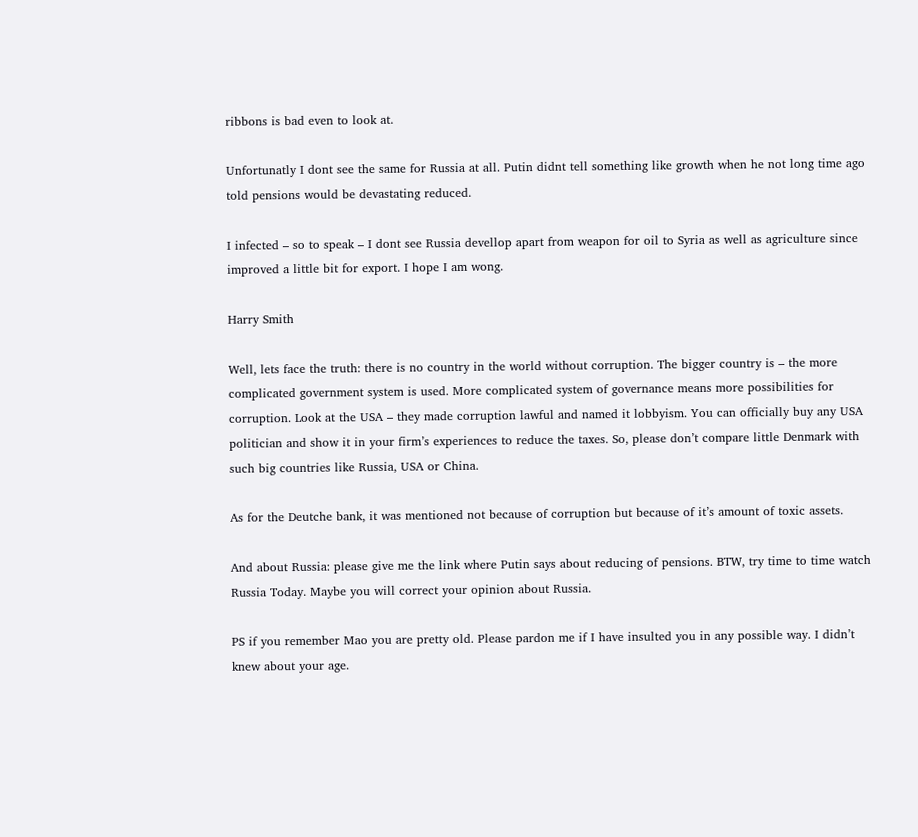ribbons is bad even to look at.

Unfortunatly I dont see the same for Russia at all. Putin didnt tell something like growth when he not long time ago told pensions would be devastating reduced.

I infected – so to speak – I dont see Russia devellop apart from weapon for oil to Syria as well as agriculture since improved a little bit for export. I hope I am wong.

Harry Smith

Well, lets face the truth: there is no country in the world without corruption. The bigger country is – the more complicated government system is used. More complicated system of governance means more possibilities for corruption. Look at the USA – they made corruption lawful and named it lobbyism. You can officially buy any USA politician and show it in your firm’s experiences to reduce the taxes. So, please don’t compare little Denmark with such big countries like Russia, USA or China.

As for the Deutche bank, it was mentioned not because of corruption but because of it’s amount of toxic assets.

And about Russia: please give me the link where Putin says about reducing of pensions. BTW, try time to time watch Russia Today. Maybe you will correct your opinion about Russia.

PS if you remember Mao you are pretty old. Please pardon me if I have insulted you in any possible way. I didn’t knew about your age.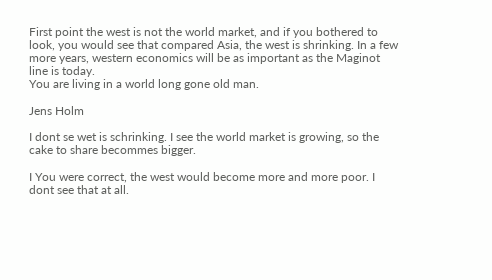First point the west is not the world market, and if you bothered to look, you would see that compared Asia, the west is shrinking. In a few more years, western economics will be as important as the Maginot line is today.
You are living in a world long gone old man.

Jens Holm

I dont se wet is schrinking. I see the world market is growing, so the cake to share becommes bigger.

I You were correct, the west would become more and more poor. I dont see that at all.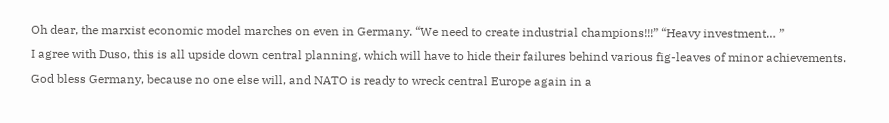Oh dear, the marxist economic model marches on even in Germany. “We need to create industrial champions!!!” “Heavy investment… ”
I agree with Duso, this is all upside down central planning, which will have to hide their failures behind various fig-leaves of minor achievements.
God bless Germany, because no one else will, and NATO is ready to wreck central Europe again in a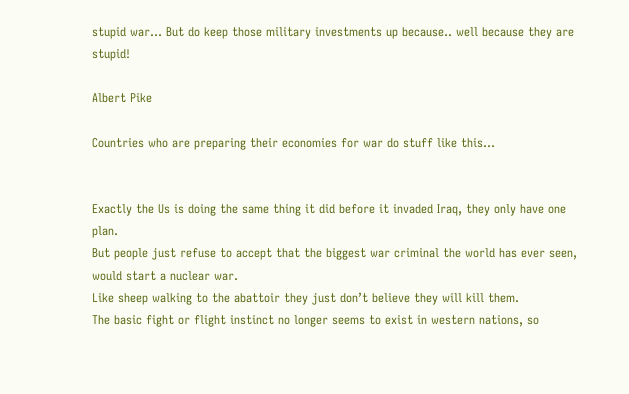stupid war… But do keep those military investments up because.. well because they are stupid!

Albert Pike

Countries who are preparing their economies for war do stuff like this…


Exactly the Us is doing the same thing it did before it invaded Iraq, they only have one plan.
But people just refuse to accept that the biggest war criminal the world has ever seen, would start a nuclear war.
Like sheep walking to the abattoir they just don’t believe they will kill them.
The basic fight or flight instinct no longer seems to exist in western nations, so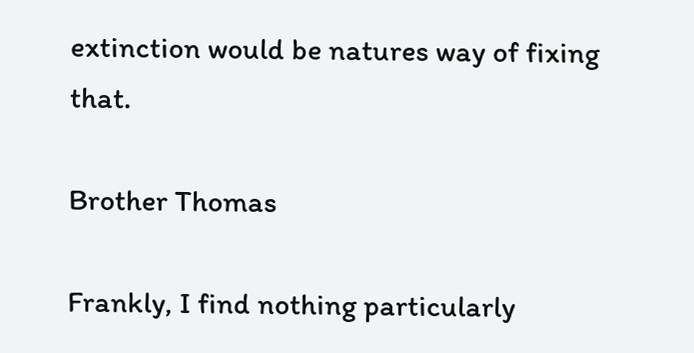extinction would be natures way of fixing that.

Brother Thomas

Frankly, I find nothing particularly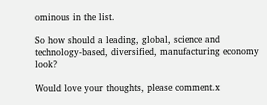ominous in the list.

So how should a leading, global, science and technology-based, diversified, manufacturing economy look?

Would love your thoughts, please comment.x